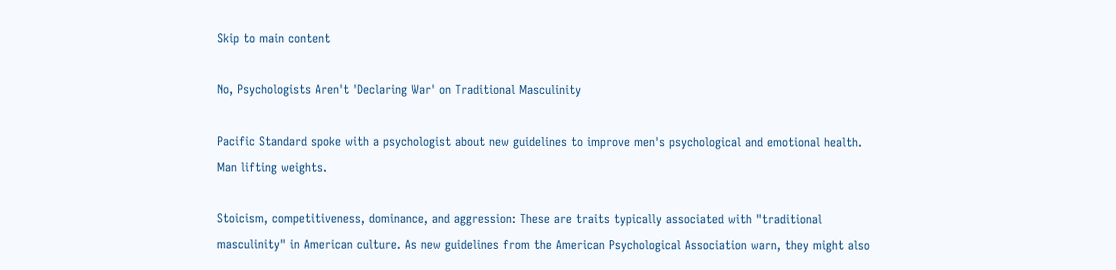Skip to main content

No, Psychologists Aren't 'Declaring War' on Traditional Masculinity

Pacific Standard spoke with a psychologist about new guidelines to improve men's psychological and emotional health.
Man lifting weights.

Stoicism, competitiveness, dominance, and aggression: These are traits typically associated with "traditional masculinity" in American culture. As new guidelines from the American Psychological Association warn, they might also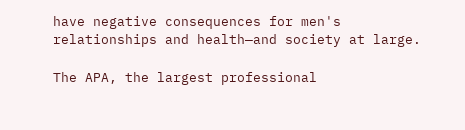have negative consequences for men's relationships and health—and society at large.

The APA, the largest professional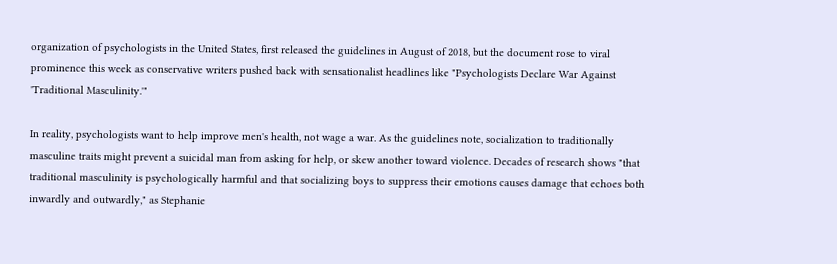organization of psychologists in the United States, first released the guidelines in August of 2018, but the document rose to viral prominence this week as conservative writers pushed back with sensationalist headlines like "Psychologists Declare War Against 'Traditional Masculinity.'"

In reality, psychologists want to help improve men's health, not wage a war. As the guidelines note, socialization to traditionally masculine traits might prevent a suicidal man from asking for help, or skew another toward violence. Decades of research shows "that traditional masculinity is psychologically harmful and that socializing boys to suppress their emotions causes damage that echoes both inwardly and outwardly," as Stephanie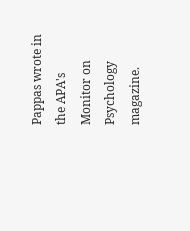Pappas wrote in the APA's Monitor on Psychology magazine.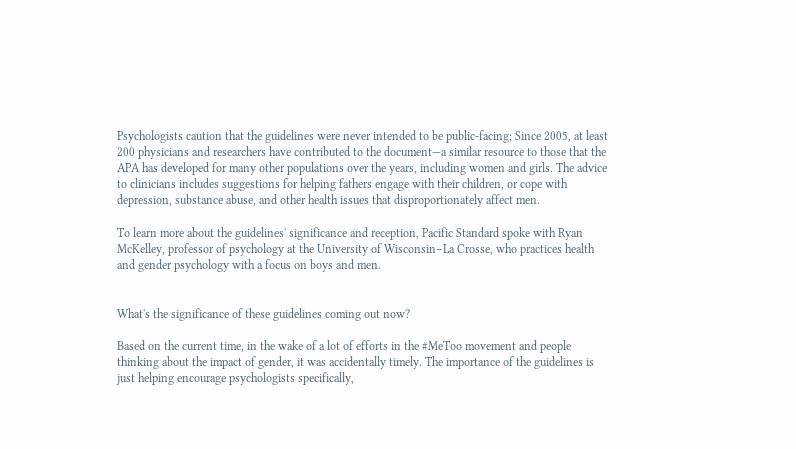Psychologists caution that the guidelines were never intended to be public-facing; Since 2005, at least 200 physicians and researchers have contributed to the document—a similar resource to those that the APA has developed for many other populations over the years, including women and girls. The advice to clinicians includes suggestions for helping fathers engage with their children, or cope with depression, substance abuse, and other health issues that disproportionately affect men.

To learn more about the guidelines' significance and reception, Pacific Standard spoke with Ryan McKelley, professor of psychology at the University of Wisconsin–La Crosse, who practices health and gender psychology with a focus on boys and men.


What's the significance of these guidelines coming out now?

Based on the current time, in the wake of a lot of efforts in the #MeToo movement and people thinking about the impact of gender, it was accidentally timely. The importance of the guidelines is just helping encourage psychologists specifically,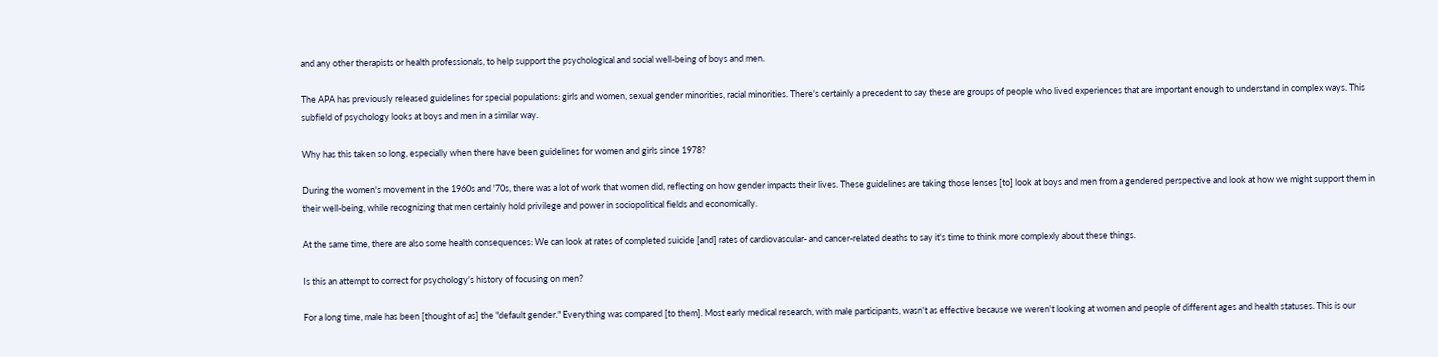and any other therapists or health professionals, to help support the psychological and social well-being of boys and men.

The APA has previously released guidelines for special populations: girls and women, sexual gender minorities, racial minorities. There's certainly a precedent to say these are groups of people who lived experiences that are important enough to understand in complex ways. This subfield of psychology looks at boys and men in a similar way.

Why has this taken so long, especially when there have been guidelines for women and girls since 1978?

During the women's movement in the 1960s and '70s, there was a lot of work that women did, reflecting on how gender impacts their lives. These guidelines are taking those lenses [to] look at boys and men from a gendered perspective and look at how we might support them in their well-being, while recognizing that men certainly hold privilege and power in sociopolitical fields and economically.

At the same time, there are also some health consequences: We can look at rates of completed suicide [and] rates of cardiovascular- and cancer-related deaths to say it's time to think more complexly about these things.

Is this an attempt to correct for psychology's history of focusing on men?

For a long time, male has been [thought of as] the "default gender." Everything was compared [to them]. Most early medical research, with male participants, wasn't as effective because we weren't looking at women and people of different ages and health statuses. This is our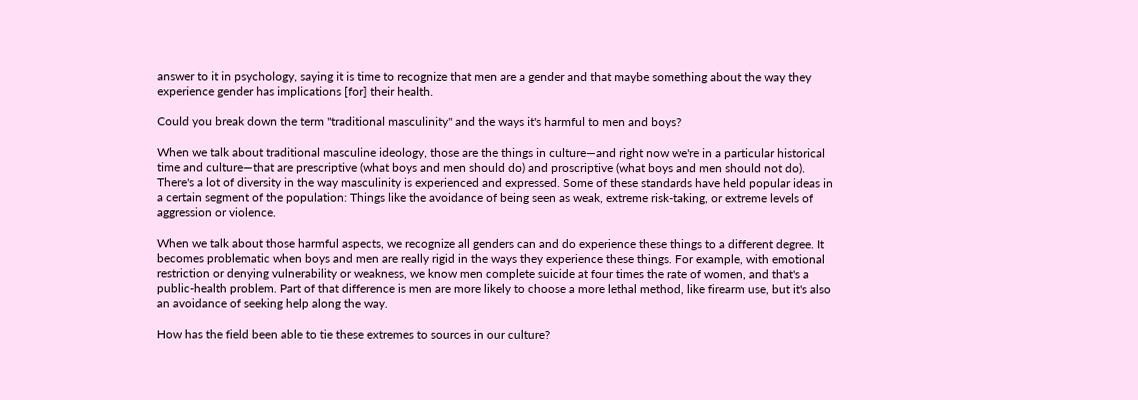answer to it in psychology, saying it is time to recognize that men are a gender and that maybe something about the way they experience gender has implications [for] their health.

Could you break down the term "traditional masculinity" and the ways it's harmful to men and boys?

When we talk about traditional masculine ideology, those are the things in culture—and right now we're in a particular historical time and culture—that are prescriptive (what boys and men should do) and proscriptive (what boys and men should not do). There's a lot of diversity in the way masculinity is experienced and expressed. Some of these standards have held popular ideas in a certain segment of the population: Things like the avoidance of being seen as weak, extreme risk-taking, or extreme levels of aggression or violence.

When we talk about those harmful aspects, we recognize all genders can and do experience these things to a different degree. It becomes problematic when boys and men are really rigid in the ways they experience these things. For example, with emotional restriction or denying vulnerability or weakness, we know men complete suicide at four times the rate of women, and that's a public-health problem. Part of that difference is men are more likely to choose a more lethal method, like firearm use, but it's also an avoidance of seeking help along the way.

How has the field been able to tie these extremes to sources in our culture?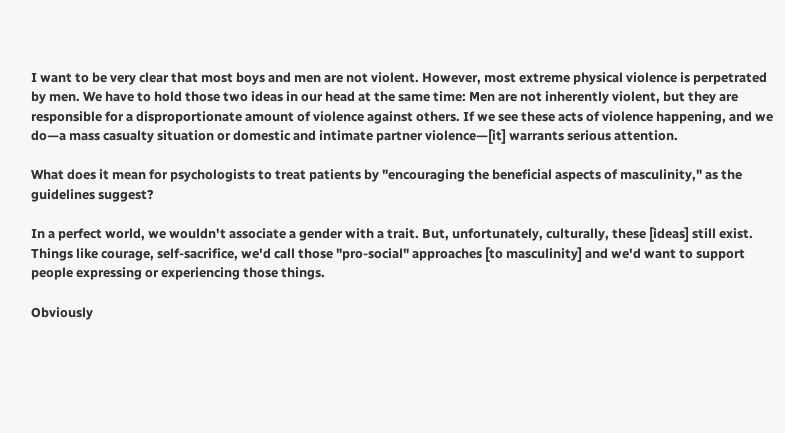I want to be very clear that most boys and men are not violent. However, most extreme physical violence is perpetrated by men. We have to hold those two ideas in our head at the same time: Men are not inherently violent, but they are responsible for a disproportionate amount of violence against others. If we see these acts of violence happening, and we do—a mass casualty situation or domestic and intimate partner violence—[it] warrants serious attention.

What does it mean for psychologists to treat patients by "encouraging the beneficial aspects of masculinity," as the guidelines suggest?

In a perfect world, we wouldn't associate a gender with a trait. But, unfortunately, culturally, these [ideas] still exist. Things like courage, self-sacrifice, we'd call those "pro-social" approaches [to masculinity] and we'd want to support people expressing or experiencing those things.

Obviously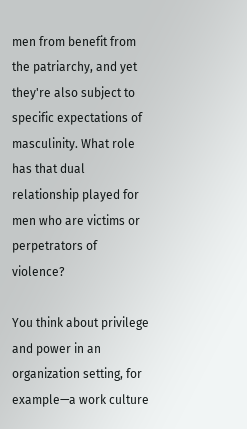men from benefit from the patriarchy, and yet they're also subject to specific expectations of masculinity. What role has that dual relationship played for men who are victims or perpetrators of violence?

You think about privilege and power in an organization setting, for example—a work culture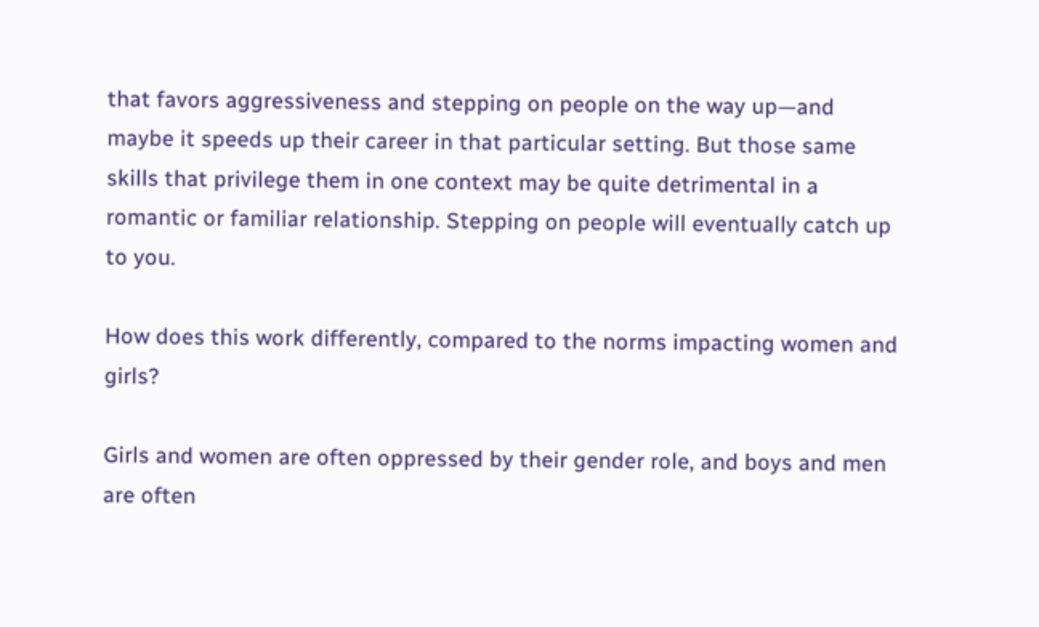that favors aggressiveness and stepping on people on the way up—and maybe it speeds up their career in that particular setting. But those same skills that privilege them in one context may be quite detrimental in a romantic or familiar relationship. Stepping on people will eventually catch up to you.

How does this work differently, compared to the norms impacting women and girls?

Girls and women are often oppressed by their gender role, and boys and men are often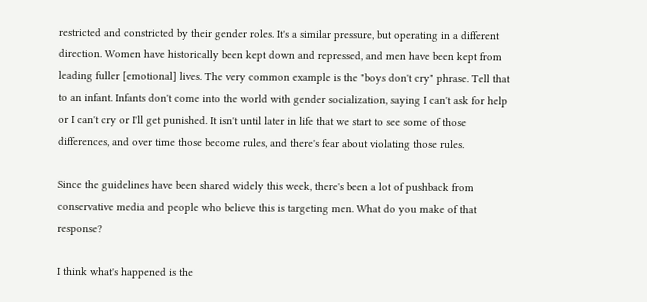restricted and constricted by their gender roles. It's a similar pressure, but operating in a different direction. Women have historically been kept down and repressed, and men have been kept from leading fuller [emotional] lives. The very common example is the "boys don't cry" phrase. Tell that to an infant. Infants don't come into the world with gender socialization, saying I can't ask for help or I can't cry or I'll get punished. It isn't until later in life that we start to see some of those differences, and over time those become rules, and there's fear about violating those rules.

Since the guidelines have been shared widely this week, there's been a lot of pushback from conservative media and people who believe this is targeting men. What do you make of that response?

I think what's happened is the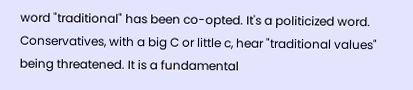word "traditional" has been co-opted. It's a politicized word. Conservatives, with a big C or little c, hear "traditional values" being threatened. It is a fundamental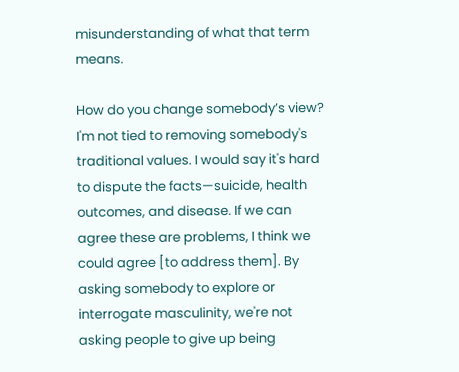misunderstanding of what that term means.

How do you change somebody’s view? I'm not tied to removing somebody's traditional values. I would say it's hard to dispute the facts—suicide, health outcomes, and disease. If we can agree these are problems, I think we could agree [to address them]. By asking somebody to explore or interrogate masculinity, we're not asking people to give up being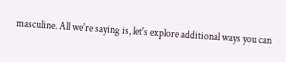masculine. All we're saying is, let's explore additional ways you can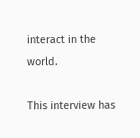interact in the world.

This interview has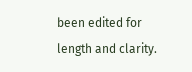been edited for length and clarity.